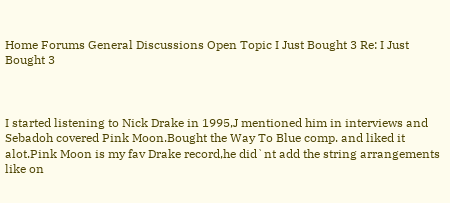Home Forums General Discussions Open Topic I Just Bought 3 Re: I Just Bought 3



I started listening to Nick Drake in 1995,J mentioned him in interviews and Sebadoh covered Pink Moon.Bought the Way To Blue comp. and liked it alot.Pink Moon is my fav Drake record,he did`nt add the string arrangements like on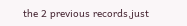the 2 previous records,just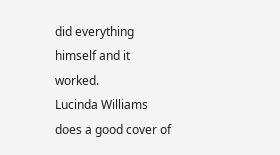did everything himself and it worked.
Lucinda Williams does a good cover of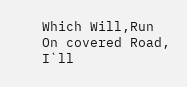Which Will,Run On covered Road, I`ll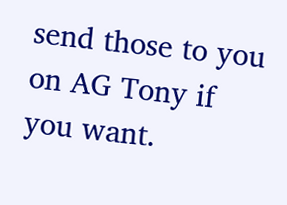send those to you on AG Tony if you want.